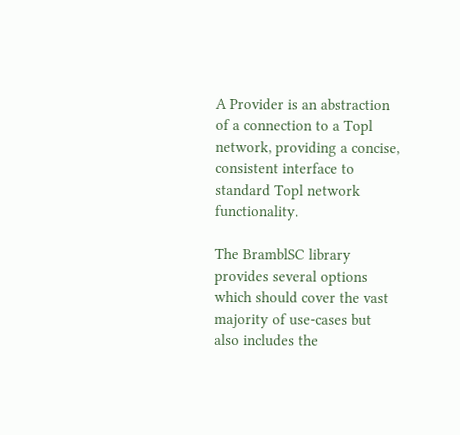A Provider is an abstraction of a connection to a Topl network, providing a concise, consistent interface to standard Topl network functionality.

The BramblSC library provides several options which should cover the vast majority of use-cases but also includes the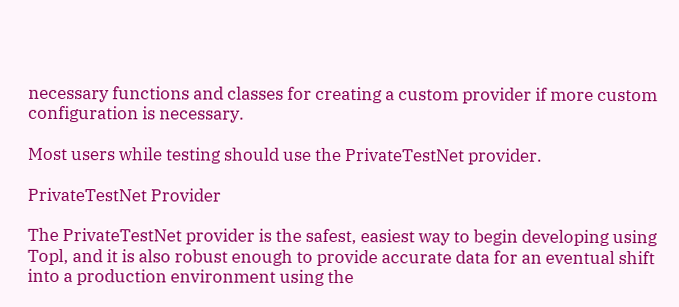necessary functions and classes for creating a custom provider if more custom configuration is necessary.

Most users while testing should use the PrivateTestNet provider.

PrivateTestNet Provider

The PrivateTestNet provider is the safest, easiest way to begin developing using Topl, and it is also robust enough to provide accurate data for an eventual shift into a production environment using the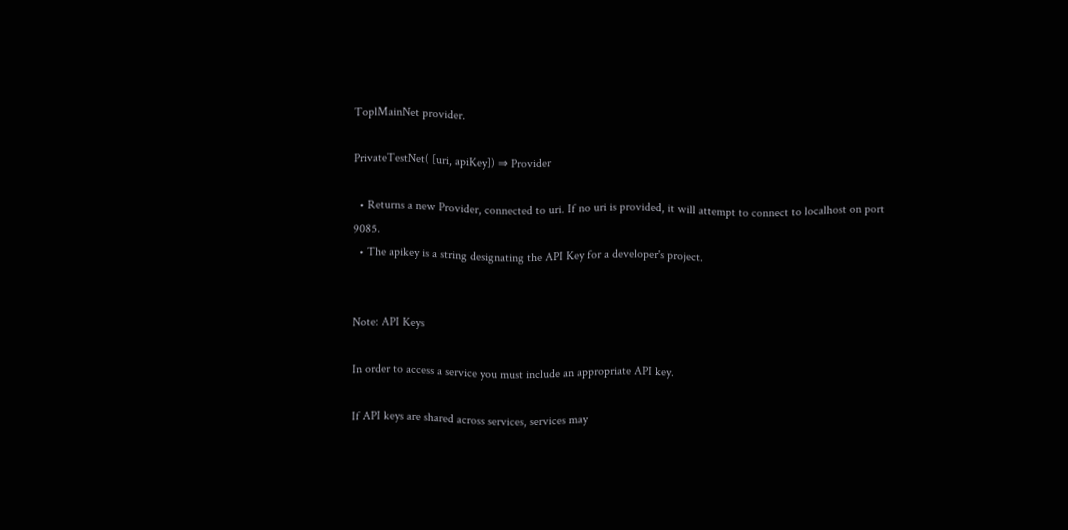ToplMainNet provider.

PrivateTestNet( [uri, apiKey]) ⇒ Provider

  • Returns a new Provider, connected to uri. If no uri is provided, it will attempt to connect to localhost on port 9085.
  • The apikey is a string designating the API Key for a developer's project.


Note: API Keys

In order to access a service you must include an appropriate API key.

If API keys are shared across services, services may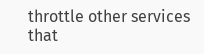throttle other services that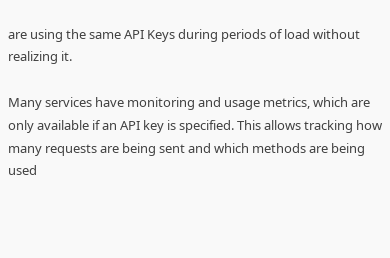are using the same API Keys during periods of load without realizing it.

Many services have monitoring and usage metrics, which are only available if an API key is specified. This allows tracking how many requests are being sent and which methods are being used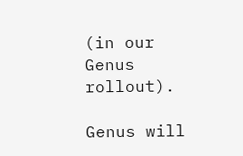(in our Genus rollout).

Genus will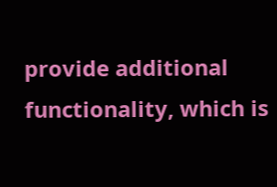provide additional functionality, which is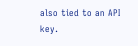also tied to an API key.